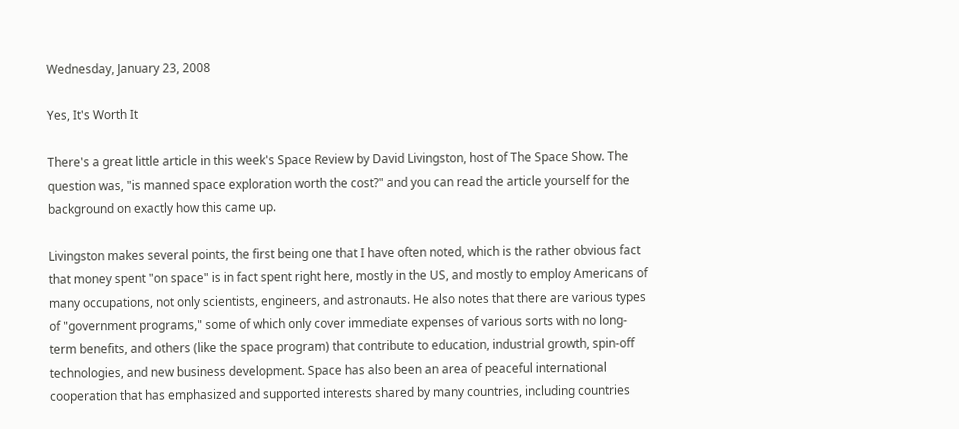Wednesday, January 23, 2008

Yes, It's Worth It

There's a great little article in this week's Space Review by David Livingston, host of The Space Show. The question was, "is manned space exploration worth the cost?" and you can read the article yourself for the background on exactly how this came up.

Livingston makes several points, the first being one that I have often noted, which is the rather obvious fact that money spent "on space" is in fact spent right here, mostly in the US, and mostly to employ Americans of many occupations, not only scientists, engineers, and astronauts. He also notes that there are various types of "government programs," some of which only cover immediate expenses of various sorts with no long-term benefits, and others (like the space program) that contribute to education, industrial growth, spin-off technologies, and new business development. Space has also been an area of peaceful international cooperation that has emphasized and supported interests shared by many countries, including countries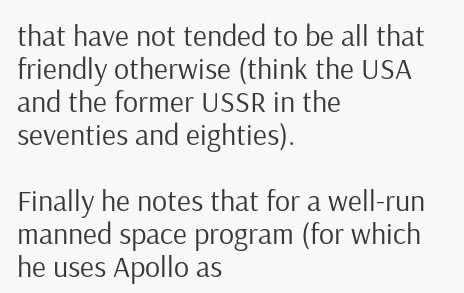that have not tended to be all that friendly otherwise (think the USA and the former USSR in the seventies and eighties).

Finally he notes that for a well-run manned space program (for which he uses Apollo as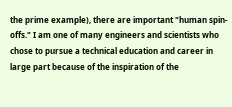the prime example), there are important "human spin-offs." I am one of many engineers and scientists who chose to pursue a technical education and career in large part because of the inspiration of the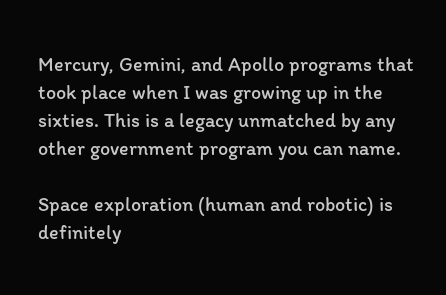Mercury, Gemini, and Apollo programs that took place when I was growing up in the sixties. This is a legacy unmatched by any other government program you can name.

Space exploration (human and robotic) is definitely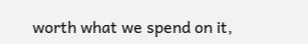worth what we spend on it,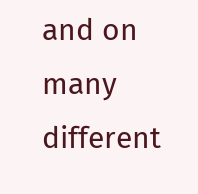and on many different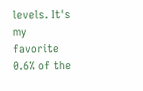levels. It's my favorite 0.6% of the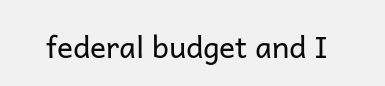federal budget and I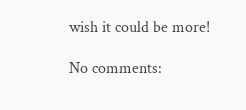wish it could be more!

No comments: